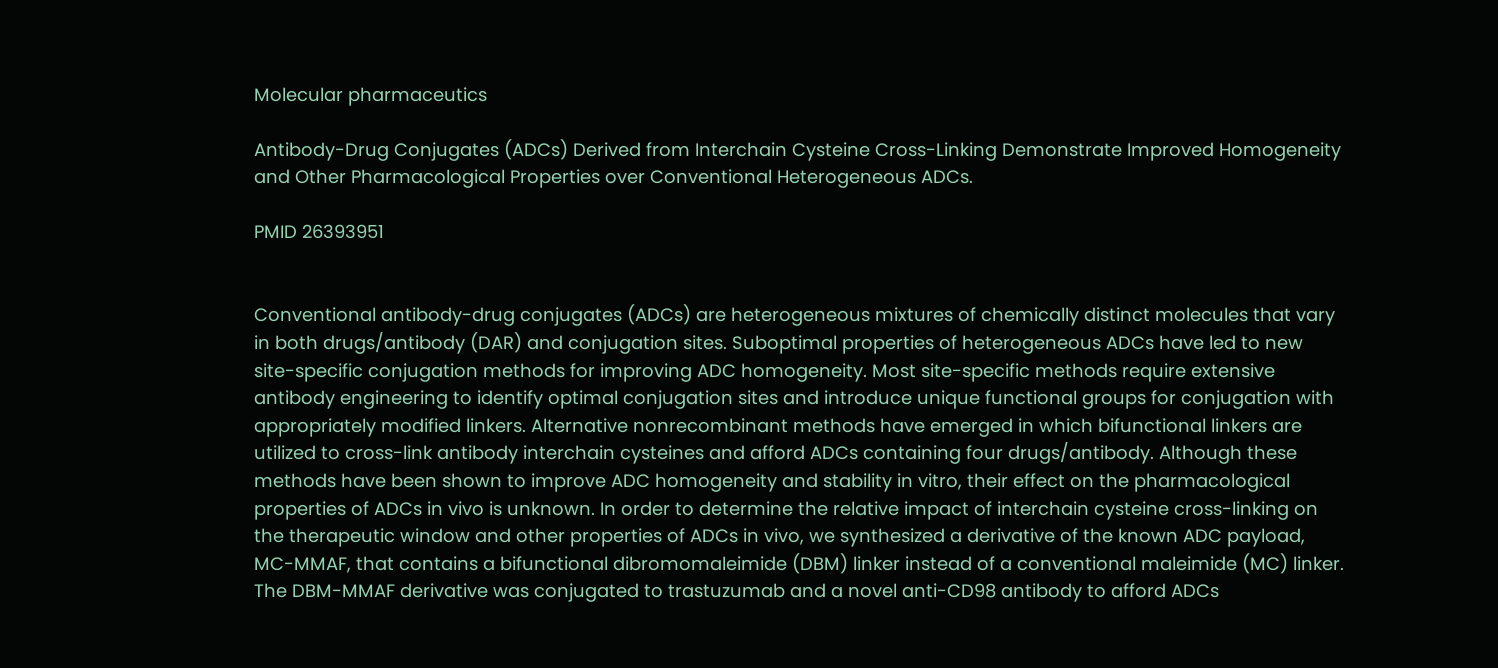Molecular pharmaceutics

Antibody-Drug Conjugates (ADCs) Derived from Interchain Cysteine Cross-Linking Demonstrate Improved Homogeneity and Other Pharmacological Properties over Conventional Heterogeneous ADCs.

PMID 26393951


Conventional antibody-drug conjugates (ADCs) are heterogeneous mixtures of chemically distinct molecules that vary in both drugs/antibody (DAR) and conjugation sites. Suboptimal properties of heterogeneous ADCs have led to new site-specific conjugation methods for improving ADC homogeneity. Most site-specific methods require extensive antibody engineering to identify optimal conjugation sites and introduce unique functional groups for conjugation with appropriately modified linkers. Alternative nonrecombinant methods have emerged in which bifunctional linkers are utilized to cross-link antibody interchain cysteines and afford ADCs containing four drugs/antibody. Although these methods have been shown to improve ADC homogeneity and stability in vitro, their effect on the pharmacological properties of ADCs in vivo is unknown. In order to determine the relative impact of interchain cysteine cross-linking on the therapeutic window and other properties of ADCs in vivo, we synthesized a derivative of the known ADC payload, MC-MMAF, that contains a bifunctional dibromomaleimide (DBM) linker instead of a conventional maleimide (MC) linker. The DBM-MMAF derivative was conjugated to trastuzumab and a novel anti-CD98 antibody to afford ADCs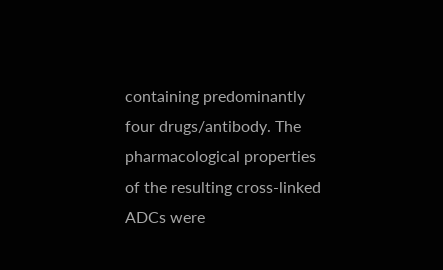containing predominantly four drugs/antibody. The pharmacological properties of the resulting cross-linked ADCs were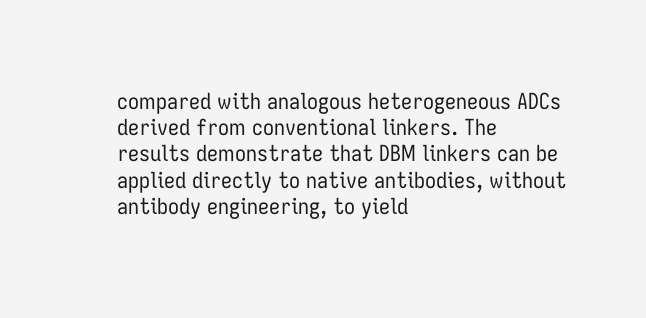compared with analogous heterogeneous ADCs derived from conventional linkers. The results demonstrate that DBM linkers can be applied directly to native antibodies, without antibody engineering, to yield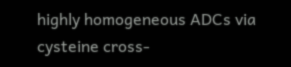highly homogeneous ADCs via cysteine cross-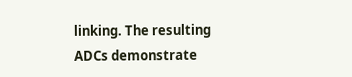linking. The resulting ADCs demonstrate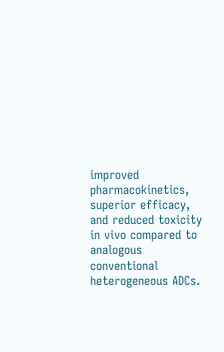improved pharmacokinetics, superior efficacy, and reduced toxicity in vivo compared to analogous conventional heterogeneous ADCs.